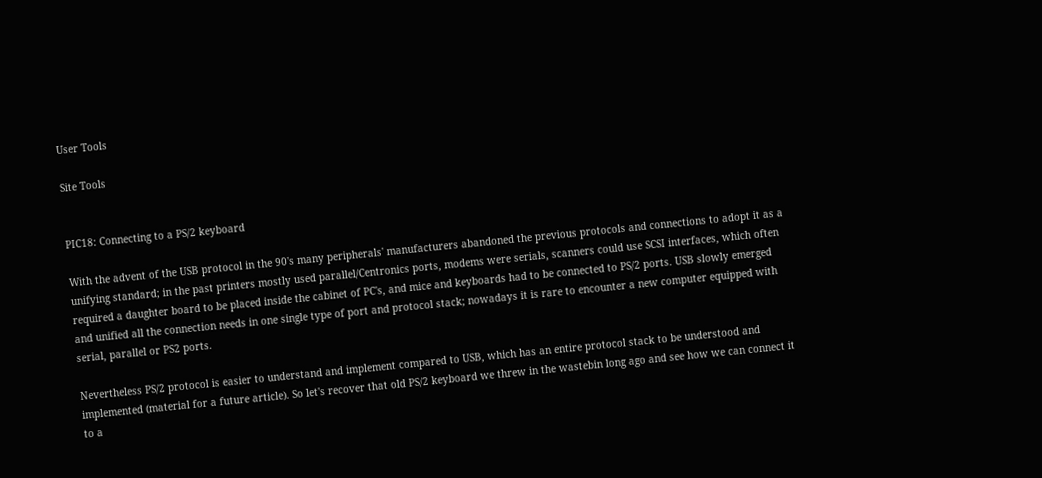User Tools

Site Tools


PIC18: Connecting to a PS/2 keyboard

With the advent of the USB protocol in the 90's many peripherals' manufacturers abandoned the previous protocols and connections to adopt it as a unifying standard; in the past printers mostly used parallel/Centronics ports, modems were serials, scanners could use SCSI interfaces, which often required a daughter board to be placed inside the cabinet of PC's, and mice and keyboards had to be connected to PS/2 ports. USB slowly emerged and unified all the connection needs in one single type of port and protocol stack; nowadays it is rare to encounter a new computer equipped with serial, parallel or PS2 ports.

Nevertheless PS/2 protocol is easier to understand and implement compared to USB, which has an entire protocol stack to be understood and implemented (material for a future article). So let's recover that old PS/2 keyboard we threw in the wastebin long ago and see how we can connect it to a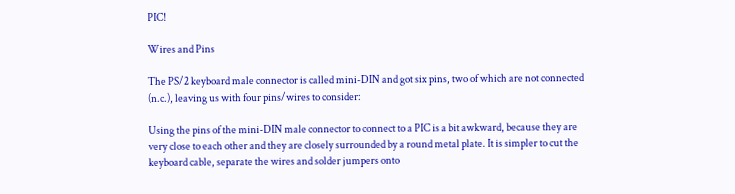PIC!

Wires and Pins

The PS/2 keyboard male connector is called mini-DIN and got six pins, two of which are not connected (n.c.), leaving us with four pins/wires to consider:

Using the pins of the mini-DIN male connector to connect to a PIC is a bit awkward, because they are very close to each other and they are closely surrounded by a round metal plate. It is simpler to cut the keyboard cable, separate the wires and solder jumpers onto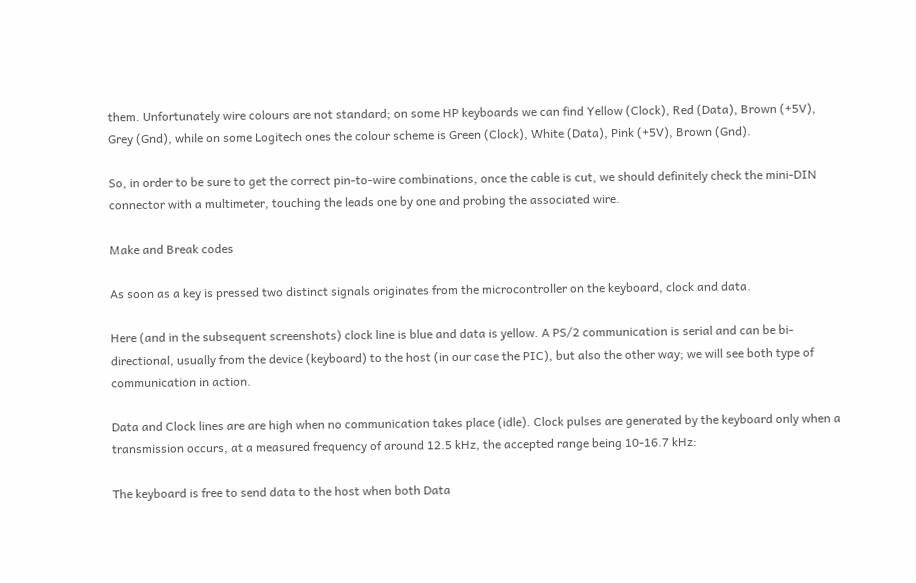them. Unfortunately wire colours are not standard; on some HP keyboards we can find Yellow (Clock), Red (Data), Brown (+5V), Grey (Gnd), while on some Logitech ones the colour scheme is Green (Clock), White (Data), Pink (+5V), Brown (Gnd).

So, in order to be sure to get the correct pin-to-wire combinations, once the cable is cut, we should definitely check the mini-DIN connector with a multimeter, touching the leads one by one and probing the associated wire.

Make and Break codes

As soon as a key is pressed two distinct signals originates from the microcontroller on the keyboard, clock and data.

Here (and in the subsequent screenshots) clock line is blue and data is yellow. A PS/2 communication is serial and can be bi-directional, usually from the device (keyboard) to the host (in our case the PIC), but also the other way; we will see both type of communication in action.

Data and Clock lines are are high when no communication takes place (idle). Clock pulses are generated by the keyboard only when a transmission occurs, at a measured frequency of around 12.5 kHz, the accepted range being 10-16.7 kHz:

The keyboard is free to send data to the host when both Data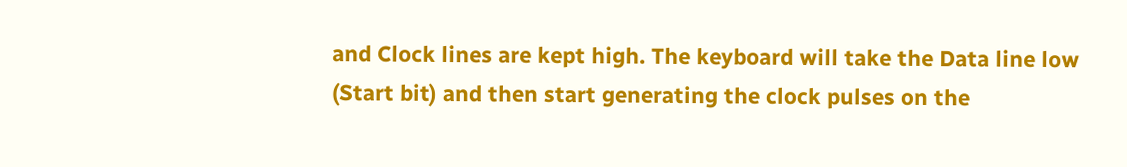and Clock lines are kept high. The keyboard will take the Data line low (Start bit) and then start generating the clock pulses on the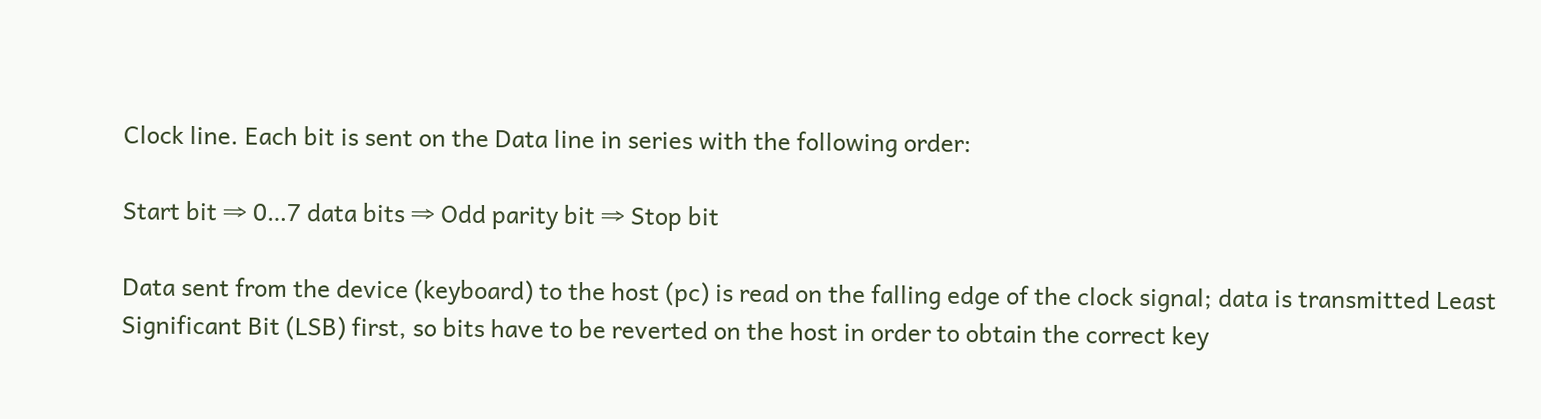Clock line. Each bit is sent on the Data line in series with the following order:

Start bit ⇒ 0…7 data bits ⇒ Odd parity bit ⇒ Stop bit

Data sent from the device (keyboard) to the host (pc) is read on the falling edge of the clock signal; data is transmitted Least Significant Bit (LSB) first, so bits have to be reverted on the host in order to obtain the correct key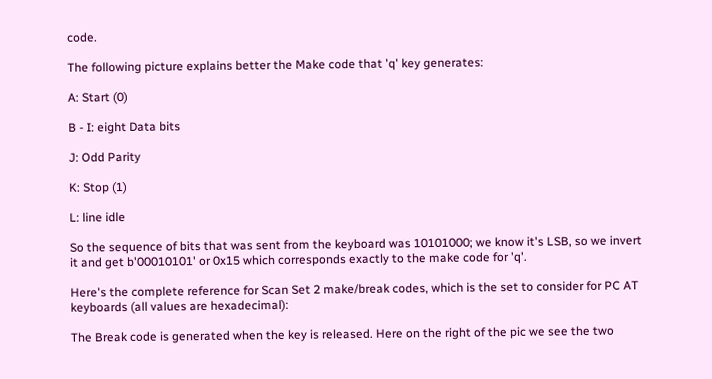code.

The following picture explains better the Make code that 'q' key generates:

A: Start (0)

B - I: eight Data bits

J: Odd Parity

K: Stop (1)

L: line idle

So the sequence of bits that was sent from the keyboard was 10101000; we know it's LSB, so we invert it and get b'00010101' or 0x15 which corresponds exactly to the make code for 'q'.

Here's the complete reference for Scan Set 2 make/break codes, which is the set to consider for PC AT keyboards (all values are hexadecimal):

The Break code is generated when the key is released. Here on the right of the pic we see the two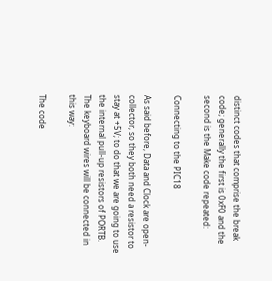distinct codes that comprise the break code; generally the first is 0xF0 and the second is the Make code repeated:

Connecting to the PIC18

As said before, Data and Clock are open-collector, so they both need a resistor to stay at +5V; to do that we are going to use the internal pull-up resistors of PORTB. The keyboard wires will be connected in this way:

The code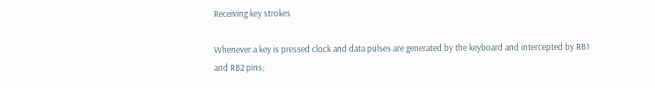Receiving key strokes

Whenever a key is pressed clock and data pulses are generated by the keyboard and intercepted by RB1 and RB2 pins;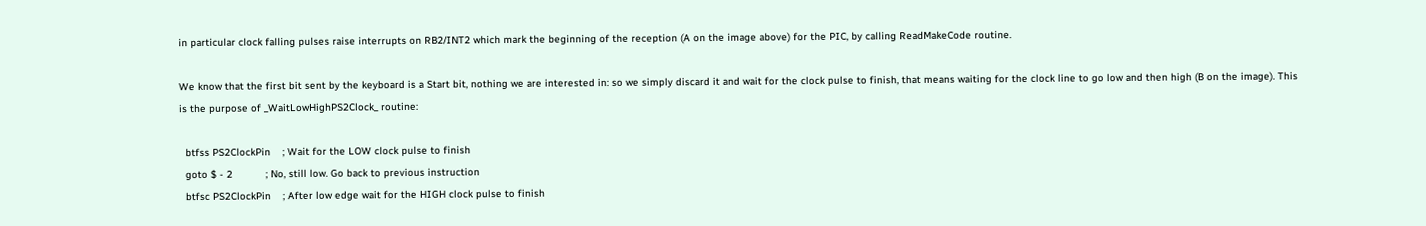in particular clock falling pulses raise interrupts on RB2/INT2 which mark the beginning of the reception (A on the image above) for the PIC, by calling ReadMakeCode routine.

We know that the first bit sent by the keyboard is a Start bit, nothing we are interested in: so we simply discard it and wait for the clock pulse to finish, that means waiting for the clock line to go low and then high (B on the image). This is the purpose of _WaitLowHighPS2Clock_ routine:

  btfss PS2ClockPin    ; Wait for the LOW clock pulse to finish
  goto $ - 2           ; No, still low. Go back to previous instruction
  btfsc PS2ClockPin    ; After low edge wait for the HIGH clock pulse to finish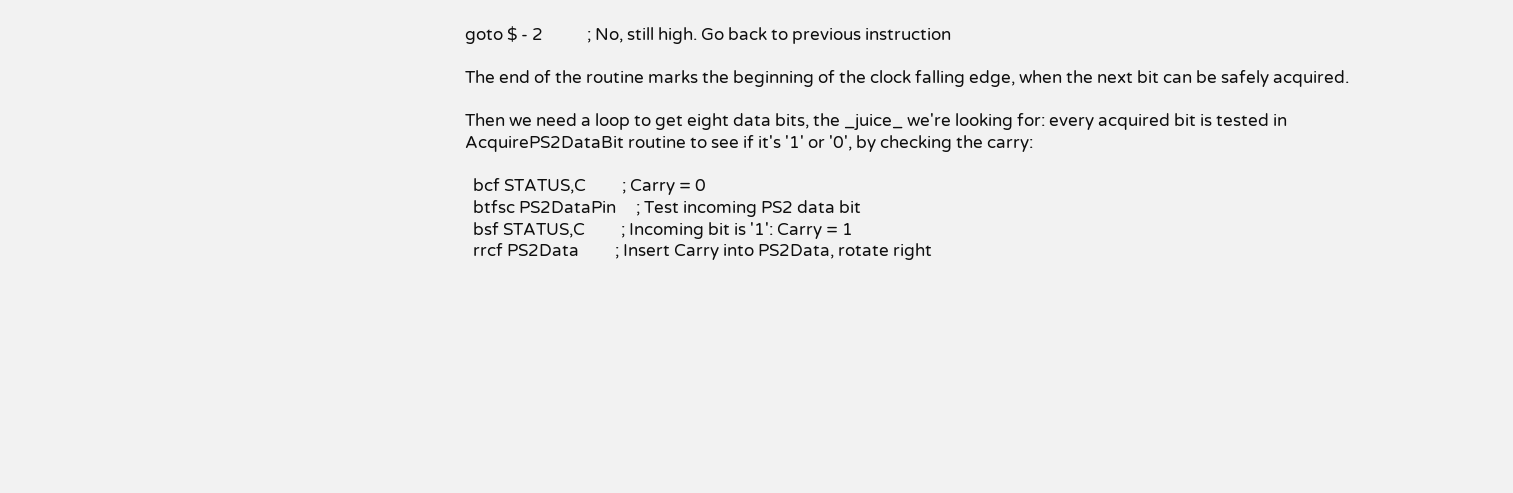goto $ - 2           ; No, still high. Go back to previous instruction

The end of the routine marks the beginning of the clock falling edge, when the next bit can be safely acquired.

Then we need a loop to get eight data bits, the _juice_ we're looking for: every acquired bit is tested in AcquirePS2DataBit routine to see if it's '1' or '0', by checking the carry:

  bcf STATUS,C         ; Carry = 0
  btfsc PS2DataPin     ; Test incoming PS2 data bit
  bsf STATUS,C         ; Incoming bit is '1': Carry = 1
  rrcf PS2Data         ; Insert Carry into PS2Data, rotate right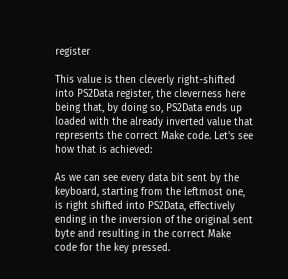register

This value is then cleverly right-shifted into PS2Data register, the cleverness here being that, by doing so, PS2Data ends up loaded with the already inverted value that represents the correct Make code. Let's see how that is achieved:

As we can see every data bit sent by the keyboard, starting from the leftmost one, is right shifted into PS2Data, effectively ending in the inversion of the original sent byte and resulting in the correct Make code for the key pressed.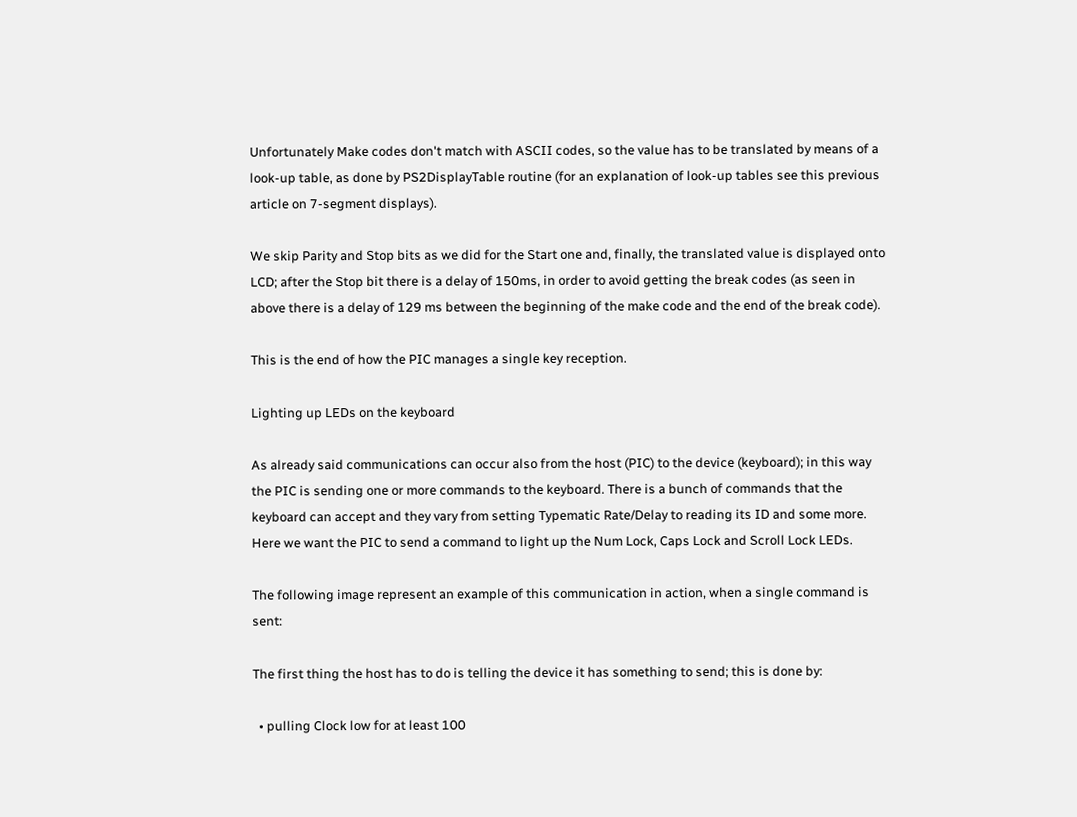Unfortunately Make codes don't match with ASCII codes, so the value has to be translated by means of a look-up table, as done by PS2DisplayTable routine (for an explanation of look-up tables see this previous article on 7-segment displays).

We skip Parity and Stop bits as we did for the Start one and, finally, the translated value is displayed onto LCD; after the Stop bit there is a delay of 150ms, in order to avoid getting the break codes (as seen in above there is a delay of 129 ms between the beginning of the make code and the end of the break code).

This is the end of how the PIC manages a single key reception.

Lighting up LEDs on the keyboard

As already said communications can occur also from the host (PIC) to the device (keyboard); in this way the PIC is sending one or more commands to the keyboard. There is a bunch of commands that the keyboard can accept and they vary from setting Typematic Rate/Delay to reading its ID and some more. Here we want the PIC to send a command to light up the Num Lock, Caps Lock and Scroll Lock LEDs.

The following image represent an example of this communication in action, when a single command is sent:

The first thing the host has to do is telling the device it has something to send; this is done by:

  • pulling Clock low for at least 100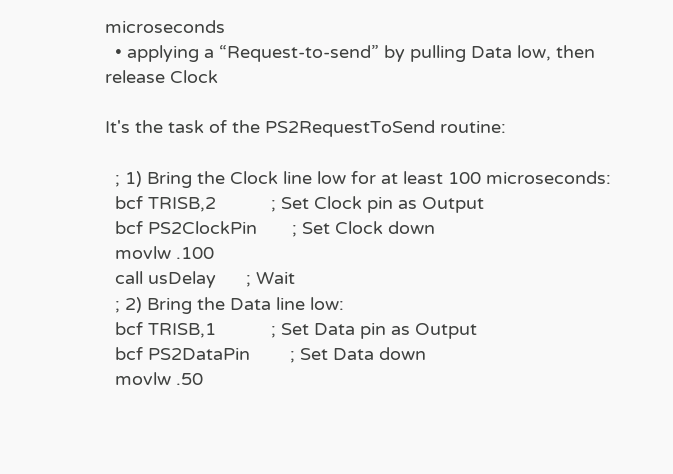microseconds
  • applying a “Request-to-send” by pulling Data low, then release Clock

It's the task of the PS2RequestToSend routine:

  ; 1) Bring the Clock line low for at least 100 microseconds:
  bcf TRISB,2           ; Set Clock pin as Output
  bcf PS2ClockPin       ; Set Clock down
  movlw .100
  call usDelay      ; Wait
  ; 2) Bring the Data line low:
  bcf TRISB,1           ; Set Data pin as Output
  bcf PS2DataPin        ; Set Data down
  movlw .50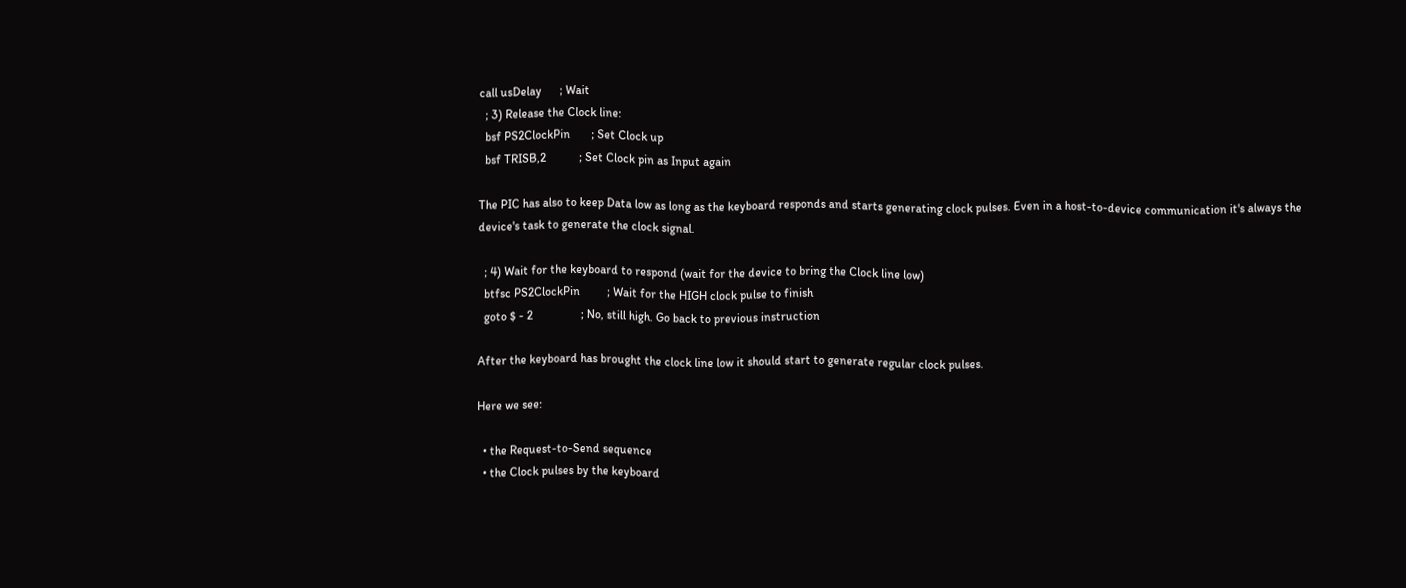call usDelay      ; Wait
  ; 3) Release the Clock line:
  bsf PS2ClockPin       ; Set Clock up
  bsf TRISB,2           ; Set Clock pin as Input again

The PIC has also to keep Data low as long as the keyboard responds and starts generating clock pulses. Even in a host-to-device communication it's always the device's task to generate the clock signal.

  ; 4) Wait for the keyboard to respond (wait for the device to bring the Clock line low)
  btfsc PS2ClockPin         ; Wait for the HIGH clock pulse to finish
  goto $ - 2                ; No, still high. Go back to previous instruction

After the keyboard has brought the clock line low it should start to generate regular clock pulses.

Here we see:

  • the Request-to-Send sequence
  • the Clock pulses by the keyboard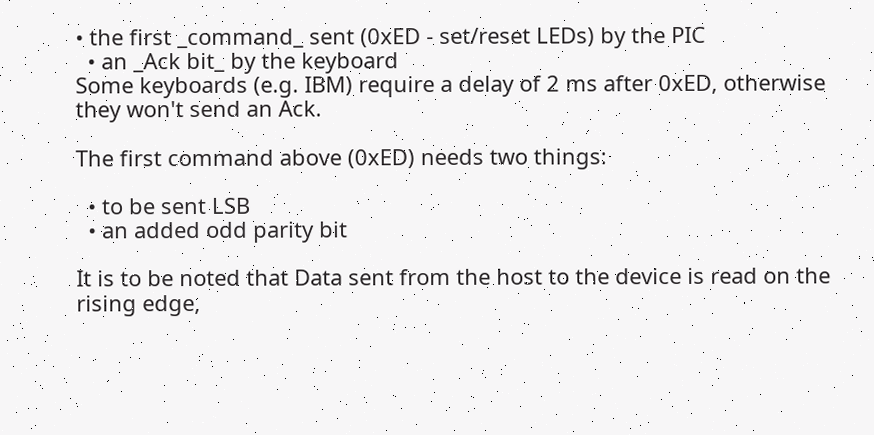• the first _command_ sent (0xED - set/reset LEDs) by the PIC
  • an _Ack bit_ by the keyboard
Some keyboards (e.g. IBM) require a delay of 2 ms after 0xED, otherwise they won't send an Ack.

The first command above (0xED) needs two things:

  • to be sent LSB
  • an added odd parity bit

It is to be noted that Data sent from the host to the device is read on the rising edge,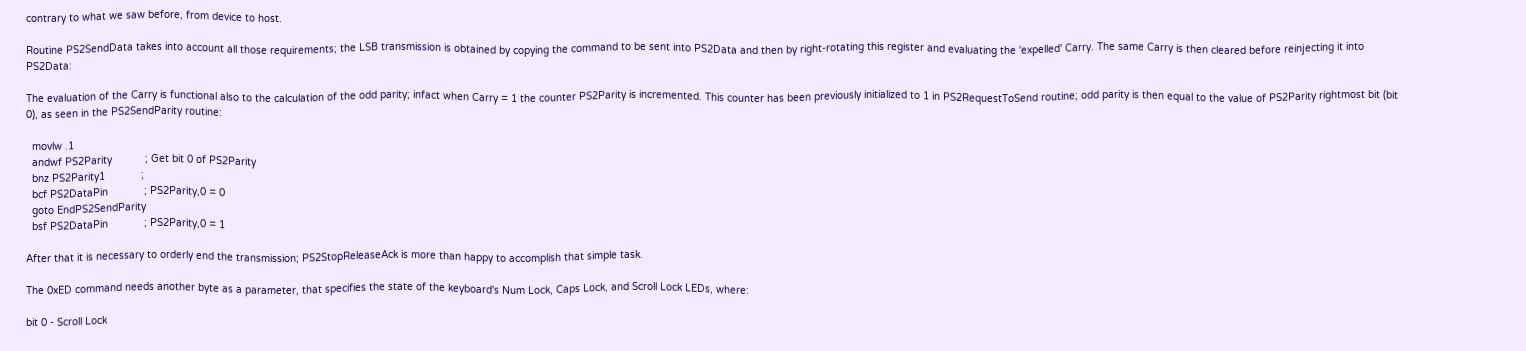contrary to what we saw before, from device to host.

Routine PS2SendData takes into account all those requirements; the LSB transmission is obtained by copying the command to be sent into PS2Data and then by right-rotating this register and evaluating the 'expelled' Carry. The same Carry is then cleared before reinjecting it into PS2Data:

The evaluation of the Carry is functional also to the calculation of the odd parity; infact when Carry = 1 the counter PS2Parity is incremented. This counter has been previously initialized to 1 in PS2RequestToSend routine; odd parity is then equal to the value of PS2Parity rightmost bit (bit 0), as seen in the PS2SendParity routine:

  movlw .1
  andwf PS2Parity           ; Get bit 0 of PS2Parity
  bnz PS2Parity1            ;
  bcf PS2DataPin            ; PS2Parity,0 = 0
  goto EndPS2SendParity
  bsf PS2DataPin            ; PS2Parity,0 = 1

After that it is necessary to orderly end the transmission; PS2StopReleaseAck is more than happy to accomplish that simple task.

The 0xED command needs another byte as a parameter, that specifies the state of the keyboard's Num Lock, Caps Lock, and Scroll Lock LEDs, where:

bit 0 - Scroll Lock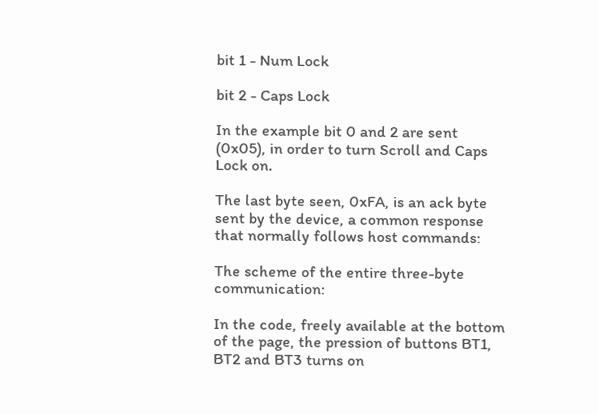bit 1 - Num Lock

bit 2 - Caps Lock

In the example bit 0 and 2 are sent (0x05), in order to turn Scroll and Caps Lock on.

The last byte seen, 0xFA, is an ack byte sent by the device, a common response that normally follows host commands:

The scheme of the entire three-byte communication:

In the code, freely available at the bottom of the page, the pression of buttons BT1, BT2 and BT3 turns on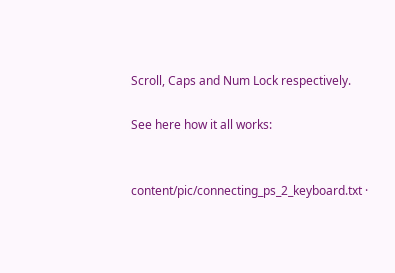Scroll, Caps and Num Lock respectively.

See here how it all works:


content/pic/connecting_ps_2_keyboard.txt ·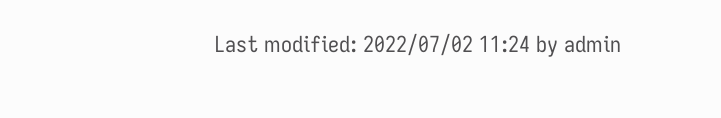Last modified: 2022/07/02 11:24 by admin